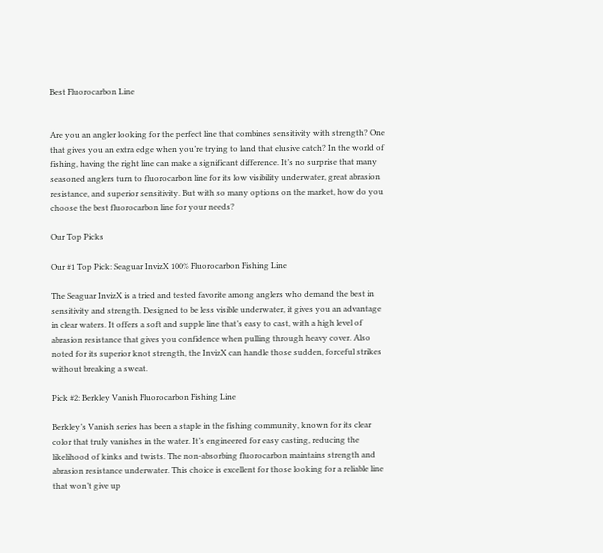Best Fluorocarbon Line


Are you an angler looking for the perfect line that combines sensitivity with strength? One that gives you an extra edge when you’re trying to land that elusive catch? In the world of fishing, having the right line can make a significant difference. It’s no surprise that many seasoned anglers turn to fluorocarbon line for its low visibility underwater, great abrasion resistance, and superior sensitivity. But with so many options on the market, how do you choose the best fluorocarbon line for your needs?

Our Top Picks

Our #1 Top Pick: Seaguar InvizX 100% Fluorocarbon Fishing Line

The Seaguar InvizX is a tried and tested favorite among anglers who demand the best in sensitivity and strength. Designed to be less visible underwater, it gives you an advantage in clear waters. It offers a soft and supple line that’s easy to cast, with a high level of abrasion resistance that gives you confidence when pulling through heavy cover. Also noted for its superior knot strength, the InvizX can handle those sudden, forceful strikes without breaking a sweat.

Pick #2: Berkley Vanish Fluorocarbon Fishing Line

Berkley’s Vanish series has been a staple in the fishing community, known for its clear color that truly vanishes in the water. It’s engineered for easy casting, reducing the likelihood of kinks and twists. The non-absorbing fluorocarbon maintains strength and abrasion resistance underwater. This choice is excellent for those looking for a reliable line that won’t give up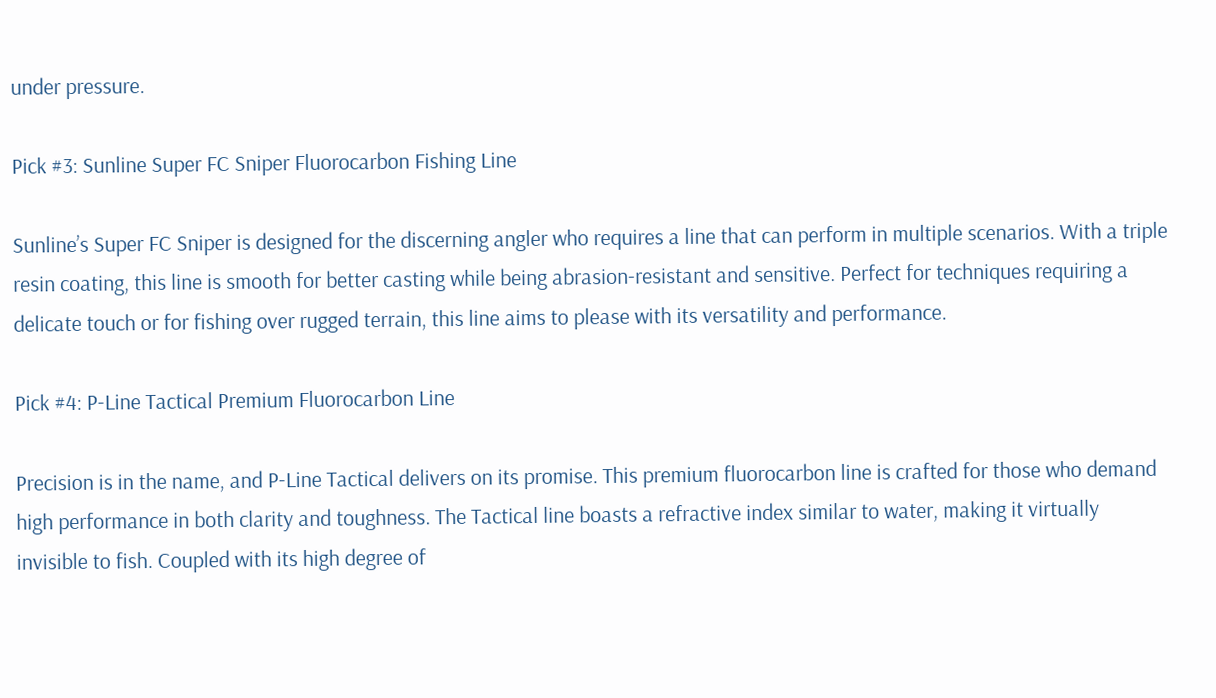under pressure.

Pick #3: Sunline Super FC Sniper Fluorocarbon Fishing Line

Sunline’s Super FC Sniper is designed for the discerning angler who requires a line that can perform in multiple scenarios. With a triple resin coating, this line is smooth for better casting while being abrasion-resistant and sensitive. Perfect for techniques requiring a delicate touch or for fishing over rugged terrain, this line aims to please with its versatility and performance.

Pick #4: P-Line Tactical Premium Fluorocarbon Line

Precision is in the name, and P-Line Tactical delivers on its promise. This premium fluorocarbon line is crafted for those who demand high performance in both clarity and toughness. The Tactical line boasts a refractive index similar to water, making it virtually invisible to fish. Coupled with its high degree of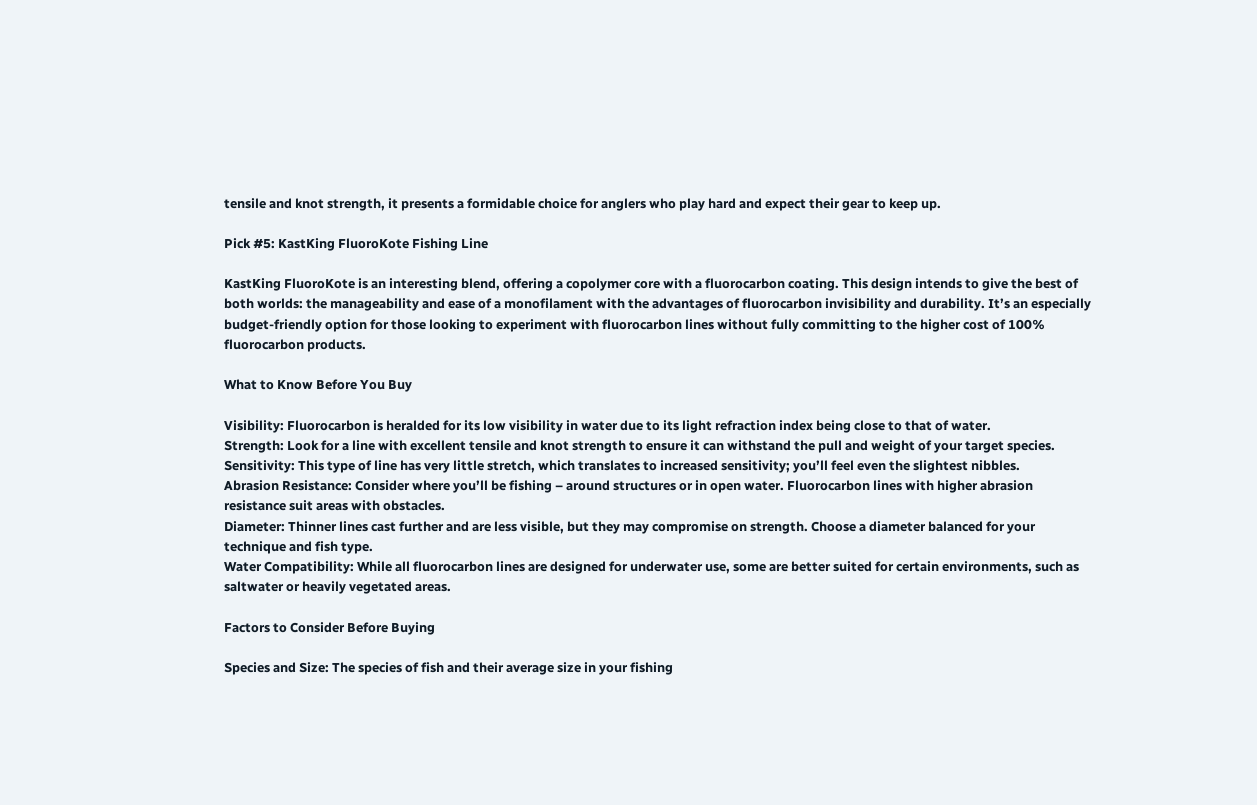tensile and knot strength, it presents a formidable choice for anglers who play hard and expect their gear to keep up.

Pick #5: KastKing FluoroKote Fishing Line

KastKing FluoroKote is an interesting blend, offering a copolymer core with a fluorocarbon coating. This design intends to give the best of both worlds: the manageability and ease of a monofilament with the advantages of fluorocarbon invisibility and durability. It’s an especially budget-friendly option for those looking to experiment with fluorocarbon lines without fully committing to the higher cost of 100% fluorocarbon products.

What to Know Before You Buy

Visibility: Fluorocarbon is heralded for its low visibility in water due to its light refraction index being close to that of water.
Strength: Look for a line with excellent tensile and knot strength to ensure it can withstand the pull and weight of your target species.
Sensitivity: This type of line has very little stretch, which translates to increased sensitivity; you’ll feel even the slightest nibbles.
Abrasion Resistance: Consider where you’ll be fishing – around structures or in open water. Fluorocarbon lines with higher abrasion resistance suit areas with obstacles.
Diameter: Thinner lines cast further and are less visible, but they may compromise on strength. Choose a diameter balanced for your technique and fish type.
Water Compatibility: While all fluorocarbon lines are designed for underwater use, some are better suited for certain environments, such as saltwater or heavily vegetated areas.

Factors to Consider Before Buying

Species and Size: The species of fish and their average size in your fishing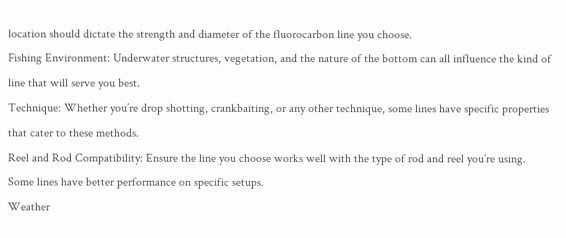location should dictate the strength and diameter of the fluorocarbon line you choose.
Fishing Environment: Underwater structures, vegetation, and the nature of the bottom can all influence the kind of line that will serve you best.
Technique: Whether you’re drop shotting, crankbaiting, or any other technique, some lines have specific properties that cater to these methods.
Reel and Rod Compatibility: Ensure the line you choose works well with the type of rod and reel you’re using. Some lines have better performance on specific setups.
Weather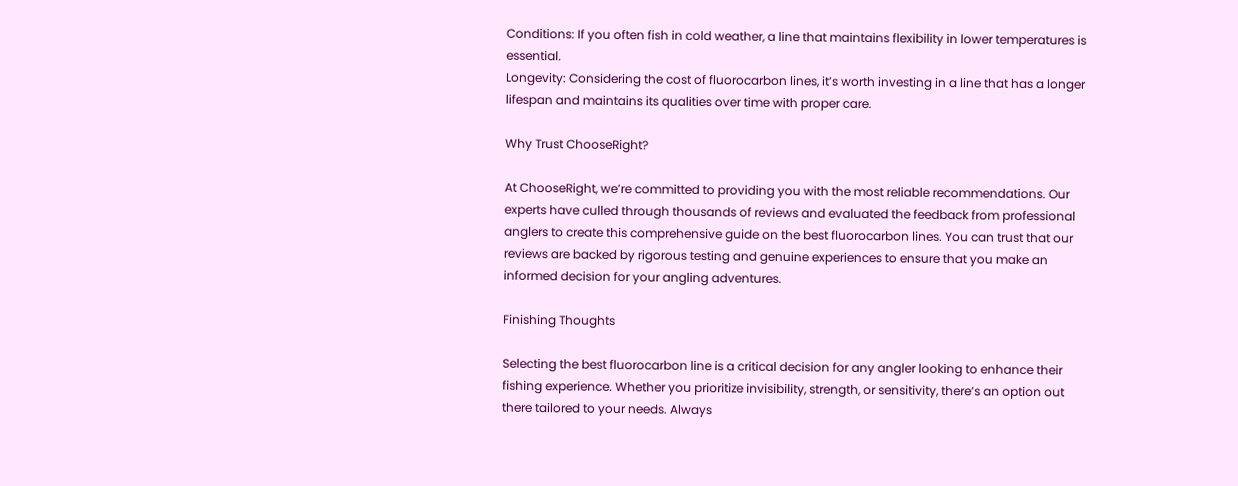Conditions: If you often fish in cold weather, a line that maintains flexibility in lower temperatures is essential.
Longevity: Considering the cost of fluorocarbon lines, it’s worth investing in a line that has a longer lifespan and maintains its qualities over time with proper care.

Why Trust ChooseRight?

At ChooseRight, we’re committed to providing you with the most reliable recommendations. Our experts have culled through thousands of reviews and evaluated the feedback from professional anglers to create this comprehensive guide on the best fluorocarbon lines. You can trust that our reviews are backed by rigorous testing and genuine experiences to ensure that you make an informed decision for your angling adventures.

Finishing Thoughts

Selecting the best fluorocarbon line is a critical decision for any angler looking to enhance their fishing experience. Whether you prioritize invisibility, strength, or sensitivity, there’s an option out there tailored to your needs. Always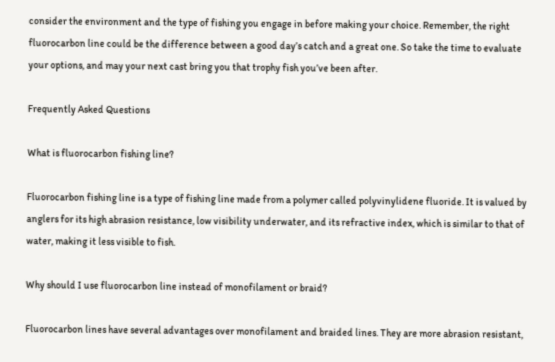consider the environment and the type of fishing you engage in before making your choice. Remember, the right fluorocarbon line could be the difference between a good day’s catch and a great one. So take the time to evaluate your options, and may your next cast bring you that trophy fish you’ve been after.

Frequently Asked Questions

What is fluorocarbon fishing line?

Fluorocarbon fishing line is a type of fishing line made from a polymer called polyvinylidene fluoride. It is valued by anglers for its high abrasion resistance, low visibility underwater, and its refractive index, which is similar to that of water, making it less visible to fish.

Why should I use fluorocarbon line instead of monofilament or braid?

Fluorocarbon lines have several advantages over monofilament and braided lines. They are more abrasion resistant,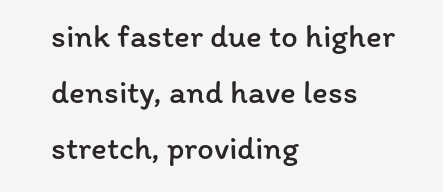sink faster due to higher density, and have less stretch, providing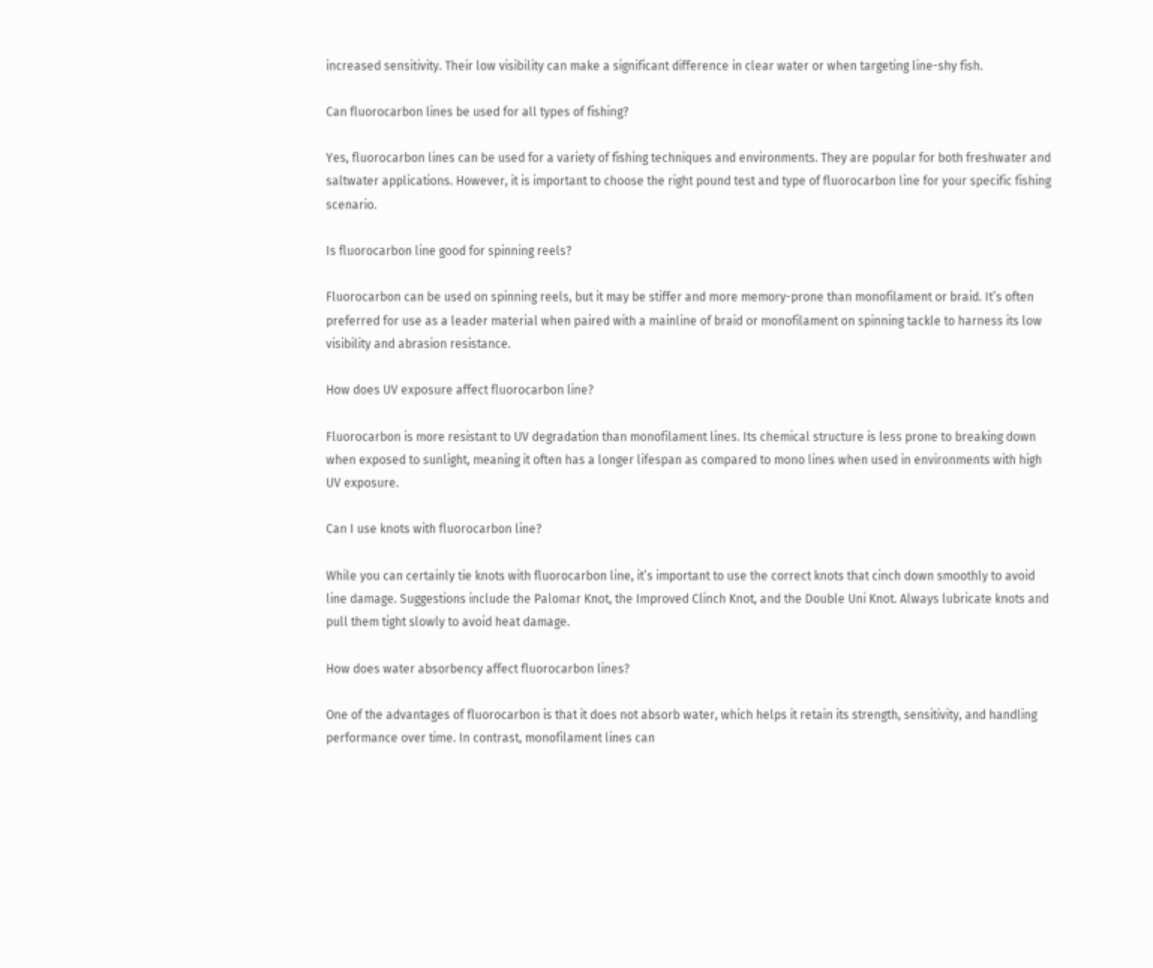increased sensitivity. Their low visibility can make a significant difference in clear water or when targeting line-shy fish.

Can fluorocarbon lines be used for all types of fishing?

Yes, fluorocarbon lines can be used for a variety of fishing techniques and environments. They are popular for both freshwater and saltwater applications. However, it is important to choose the right pound test and type of fluorocarbon line for your specific fishing scenario.

Is fluorocarbon line good for spinning reels?

Fluorocarbon can be used on spinning reels, but it may be stiffer and more memory-prone than monofilament or braid. It’s often preferred for use as a leader material when paired with a mainline of braid or monofilament on spinning tackle to harness its low visibility and abrasion resistance.

How does UV exposure affect fluorocarbon line?

Fluorocarbon is more resistant to UV degradation than monofilament lines. Its chemical structure is less prone to breaking down when exposed to sunlight, meaning it often has a longer lifespan as compared to mono lines when used in environments with high UV exposure.

Can I use knots with fluorocarbon line?

While you can certainly tie knots with fluorocarbon line, it’s important to use the correct knots that cinch down smoothly to avoid line damage. Suggestions include the Palomar Knot, the Improved Clinch Knot, and the Double Uni Knot. Always lubricate knots and pull them tight slowly to avoid heat damage.

How does water absorbency affect fluorocarbon lines?

One of the advantages of fluorocarbon is that it does not absorb water, which helps it retain its strength, sensitivity, and handling performance over time. In contrast, monofilament lines can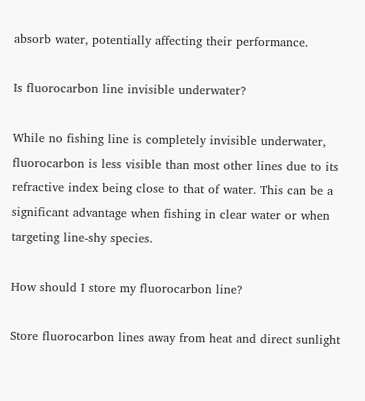absorb water, potentially affecting their performance.

Is fluorocarbon line invisible underwater?

While no fishing line is completely invisible underwater, fluorocarbon is less visible than most other lines due to its refractive index being close to that of water. This can be a significant advantage when fishing in clear water or when targeting line-shy species.

How should I store my fluorocarbon line?

Store fluorocarbon lines away from heat and direct sunlight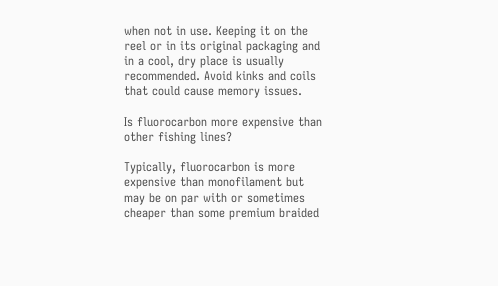when not in use. Keeping it on the reel or in its original packaging and in a cool, dry place is usually recommended. Avoid kinks and coils that could cause memory issues.

Is fluorocarbon more expensive than other fishing lines?

Typically, fluorocarbon is more expensive than monofilament but may be on par with or sometimes cheaper than some premium braided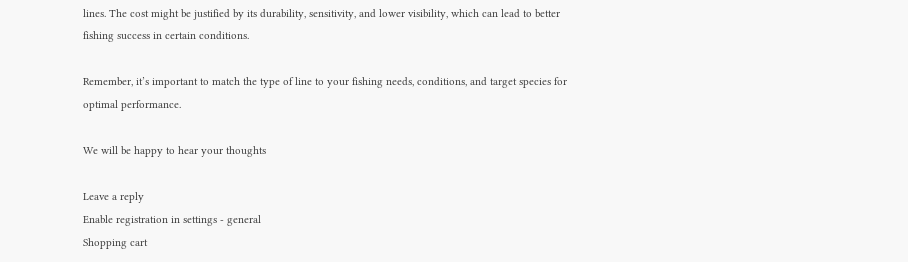lines. The cost might be justified by its durability, sensitivity, and lower visibility, which can lead to better fishing success in certain conditions.

Remember, it’s important to match the type of line to your fishing needs, conditions, and target species for optimal performance.

We will be happy to hear your thoughts

Leave a reply
Enable registration in settings - general
Shopping cart